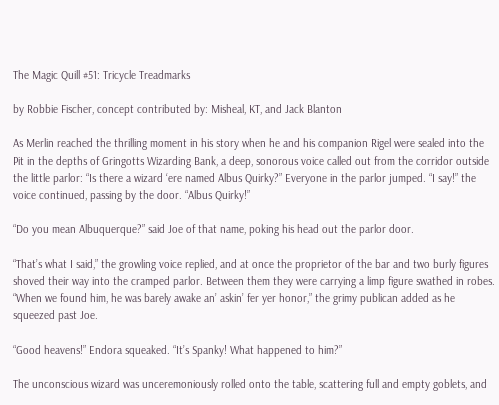The Magic Quill #51: Tricycle Treadmarks

by Robbie Fischer, concept contributed by: Misheal, KT, and Jack Blanton

As Merlin reached the thrilling moment in his story when he and his companion Rigel were sealed into the Pit in the depths of Gringotts Wizarding Bank, a deep, sonorous voice called out from the corridor outside the little parlor: “Is there a wizard ‘ere named Albus Quirky?” Everyone in the parlor jumped. “I say!” the voice continued, passing by the door. “Albus Quirky!”

“Do you mean Albuquerque?” said Joe of that name, poking his head out the parlor door.

“That’s what I said,” the growling voice replied, and at once the proprietor of the bar and two burly figures shoved their way into the cramped parlor. Between them they were carrying a limp figure swathed in robes. “When we found him, he was barely awake an’ askin’ fer yer honor,” the grimy publican added as he squeezed past Joe.

“Good heavens!” Endora squeaked. “It’s Spanky! What happened to him?”

The unconscious wizard was unceremoniously rolled onto the table, scattering full and empty goblets, and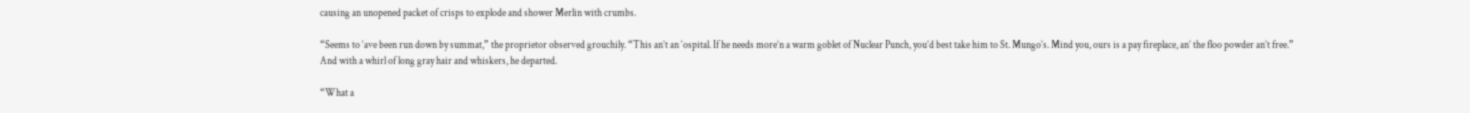causing an unopened packet of crisps to explode and shower Merlin with crumbs.

“Seems to ‘ave been run down by summat,” the proprietor observed grouchily. “This an’t an ‘ospital. If he needs more’n a warm goblet of Nuclear Punch, you’d best take him to St. Mungo’s. Mind you, ours is a pay fireplace, an’ the floo powder an’t free.” And with a whirl of long gray hair and whiskers, he departed.

“What a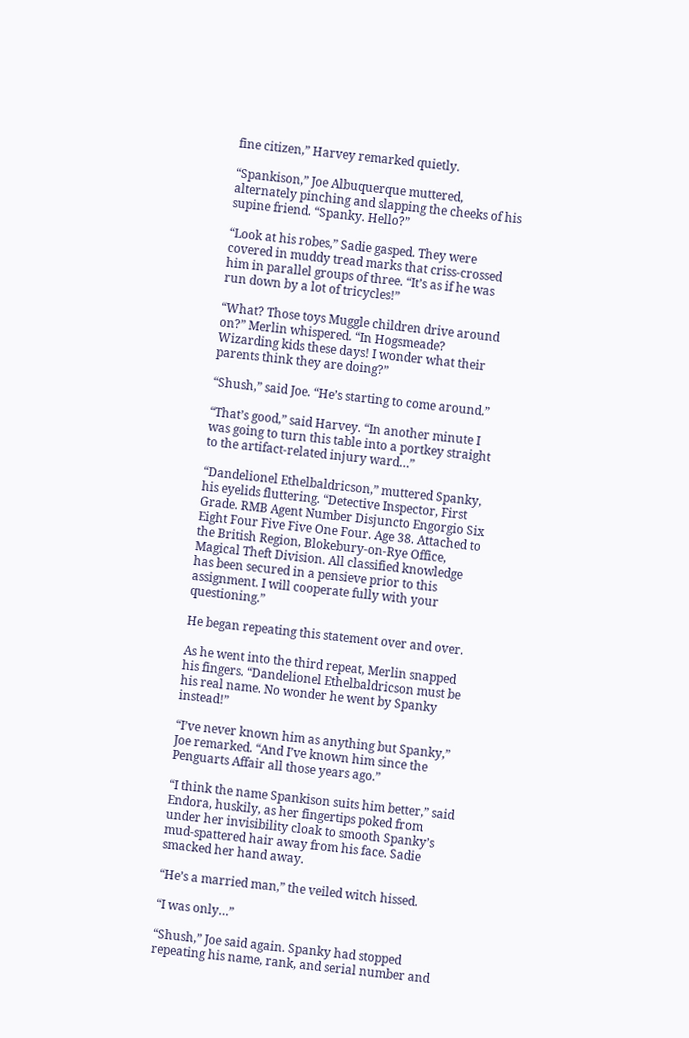fine citizen,” Harvey remarked quietly.

“Spankison,” Joe Albuquerque muttered, alternately pinching and slapping the cheeks of his supine friend. “Spanky. Hello?”

“Look at his robes,” Sadie gasped. They were covered in muddy tread marks that criss-crossed him in parallel groups of three. “It’s as if he was run down by a lot of tricycles!”

“What? Those toys Muggle children drive around on?” Merlin whispered. “In Hogsmeade? Wizarding kids these days! I wonder what their parents think they are doing?”

“Shush,” said Joe. “He’s starting to come around.”

“That’s good,” said Harvey. “In another minute I was going to turn this table into a portkey straight to the artifact-related injury ward…”

“Dandelionel Ethelbaldricson,” muttered Spanky, his eyelids fluttering. “Detective Inspector, First Grade. RMB Agent Number Disjuncto Engorgio Six Eight Four Five Five One Four. Age 38. Attached to the British Region, Blokebury-on-Rye Office, Magical Theft Division. All classified knowledge has been secured in a pensieve prior to this assignment. I will cooperate fully with your questioning.”

He began repeating this statement over and over.

As he went into the third repeat, Merlin snapped his fingers. “Dandelionel Ethelbaldricson must be his real name. No wonder he went by Spanky instead!”

“I’ve never known him as anything but Spanky,” Joe remarked. “And I’ve known him since the Penguarts Affair all those years ago.”

“I think the name Spankison suits him better,” said Endora, huskily, as her fingertips poked from under her invisibility cloak to smooth Spanky’s mud-spattered hair away from his face. Sadie smacked her hand away.

“He’s a married man,” the veiled witch hissed.

“I was only…”

“Shush,” Joe said again. Spanky had stopped repeating his name, rank, and serial number and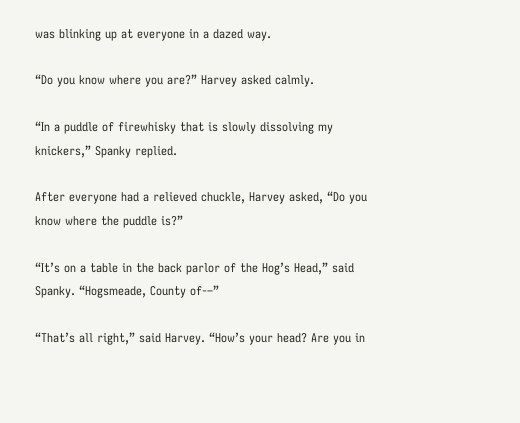was blinking up at everyone in a dazed way.

“Do you know where you are?” Harvey asked calmly.

“In a puddle of firewhisky that is slowly dissolving my knickers,” Spanky replied.

After everyone had a relieved chuckle, Harvey asked, “Do you know where the puddle is?”

“It’s on a table in the back parlor of the Hog’s Head,” said Spanky. “Hogsmeade, County of-–”

“That’s all right,” said Harvey. “How’s your head? Are you in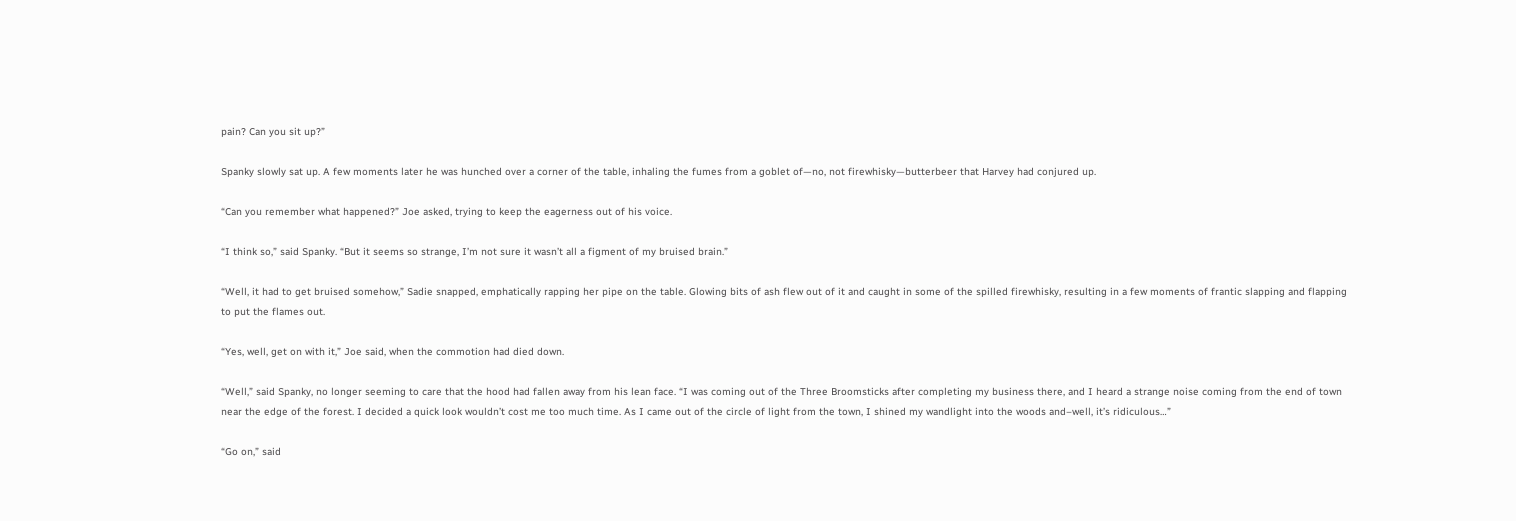pain? Can you sit up?”

Spanky slowly sat up. A few moments later he was hunched over a corner of the table, inhaling the fumes from a goblet of—no, not firewhisky—butterbeer that Harvey had conjured up.

“Can you remember what happened?” Joe asked, trying to keep the eagerness out of his voice.

“I think so,” said Spanky. “But it seems so strange, I’m not sure it wasn’t all a figment of my bruised brain.”

“Well, it had to get bruised somehow,” Sadie snapped, emphatically rapping her pipe on the table. Glowing bits of ash flew out of it and caught in some of the spilled firewhisky, resulting in a few moments of frantic slapping and flapping to put the flames out.

“Yes, well, get on with it,” Joe said, when the commotion had died down.

“Well,” said Spanky, no longer seeming to care that the hood had fallen away from his lean face. “I was coming out of the Three Broomsticks after completing my business there, and I heard a strange noise coming from the end of town near the edge of the forest. I decided a quick look wouldn’t cost me too much time. As I came out of the circle of light from the town, I shined my wandlight into the woods and–well, it’s ridiculous…”

“Go on,” said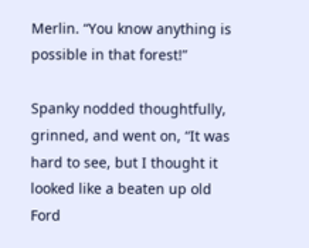Merlin. “You know anything is possible in that forest!”

Spanky nodded thoughtfully, grinned, and went on, “It was hard to see, but I thought it looked like a beaten up old Ford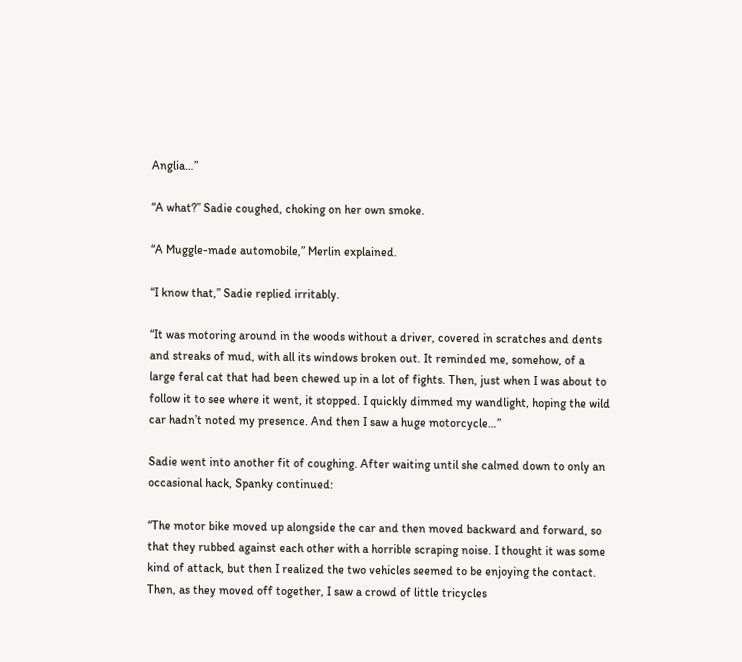Anglia…”

“A what?” Sadie coughed, choking on her own smoke.

“A Muggle-made automobile,” Merlin explained.

“I know that,” Sadie replied irritably.

“It was motoring around in the woods without a driver, covered in scratches and dents and streaks of mud, with all its windows broken out. It reminded me, somehow, of a large feral cat that had been chewed up in a lot of fights. Then, just when I was about to follow it to see where it went, it stopped. I quickly dimmed my wandlight, hoping the wild car hadn’t noted my presence. And then I saw a huge motorcycle…”

Sadie went into another fit of coughing. After waiting until she calmed down to only an occasional hack, Spanky continued:

“The motor bike moved up alongside the car and then moved backward and forward, so that they rubbed against each other with a horrible scraping noise. I thought it was some kind of attack, but then I realized the two vehicles seemed to be enjoying the contact. Then, as they moved off together, I saw a crowd of little tricycles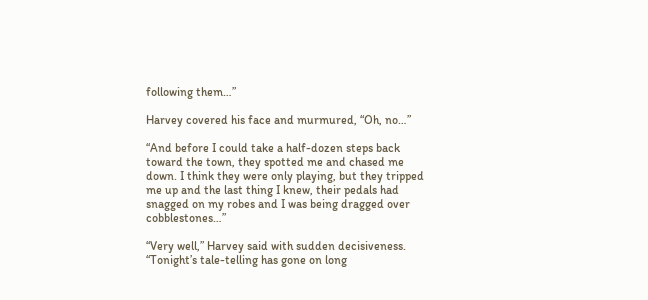following them…”

Harvey covered his face and murmured, “Oh, no…”

“And before I could take a half-dozen steps back toward the town, they spotted me and chased me down. I think they were only playing, but they tripped me up and the last thing I knew, their pedals had snagged on my robes and I was being dragged over cobblestones…”

“Very well,” Harvey said with sudden decisiveness. “Tonight’s tale-telling has gone on long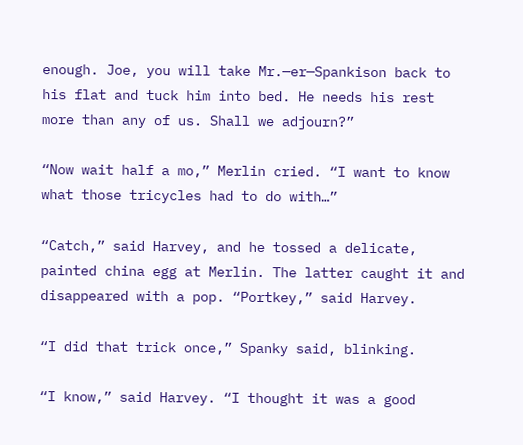enough. Joe, you will take Mr.—er—Spankison back to his flat and tuck him into bed. He needs his rest more than any of us. Shall we adjourn?”

“Now wait half a mo,” Merlin cried. “I want to know what those tricycles had to do with…”

“Catch,” said Harvey, and he tossed a delicate, painted china egg at Merlin. The latter caught it and disappeared with a pop. “Portkey,” said Harvey.

“I did that trick once,” Spanky said, blinking.

“I know,” said Harvey. “I thought it was a good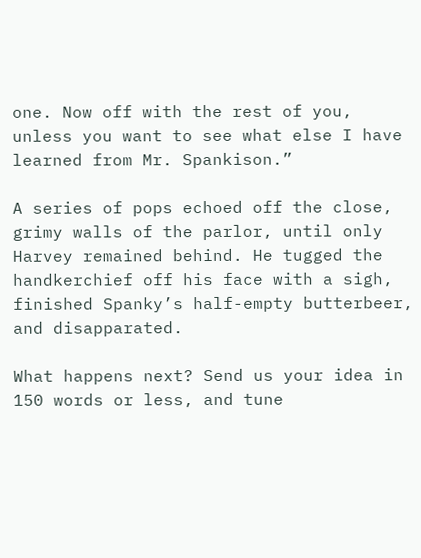one. Now off with the rest of you, unless you want to see what else I have learned from Mr. Spankison.”

A series of pops echoed off the close, grimy walls of the parlor, until only Harvey remained behind. He tugged the handkerchief off his face with a sigh, finished Spanky’s half-empty butterbeer, and disapparated.

What happens next? Send us your idea in 150 words or less, and tune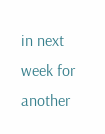in next week for another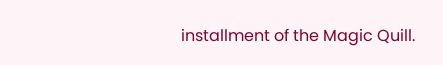installment of the Magic Quill.